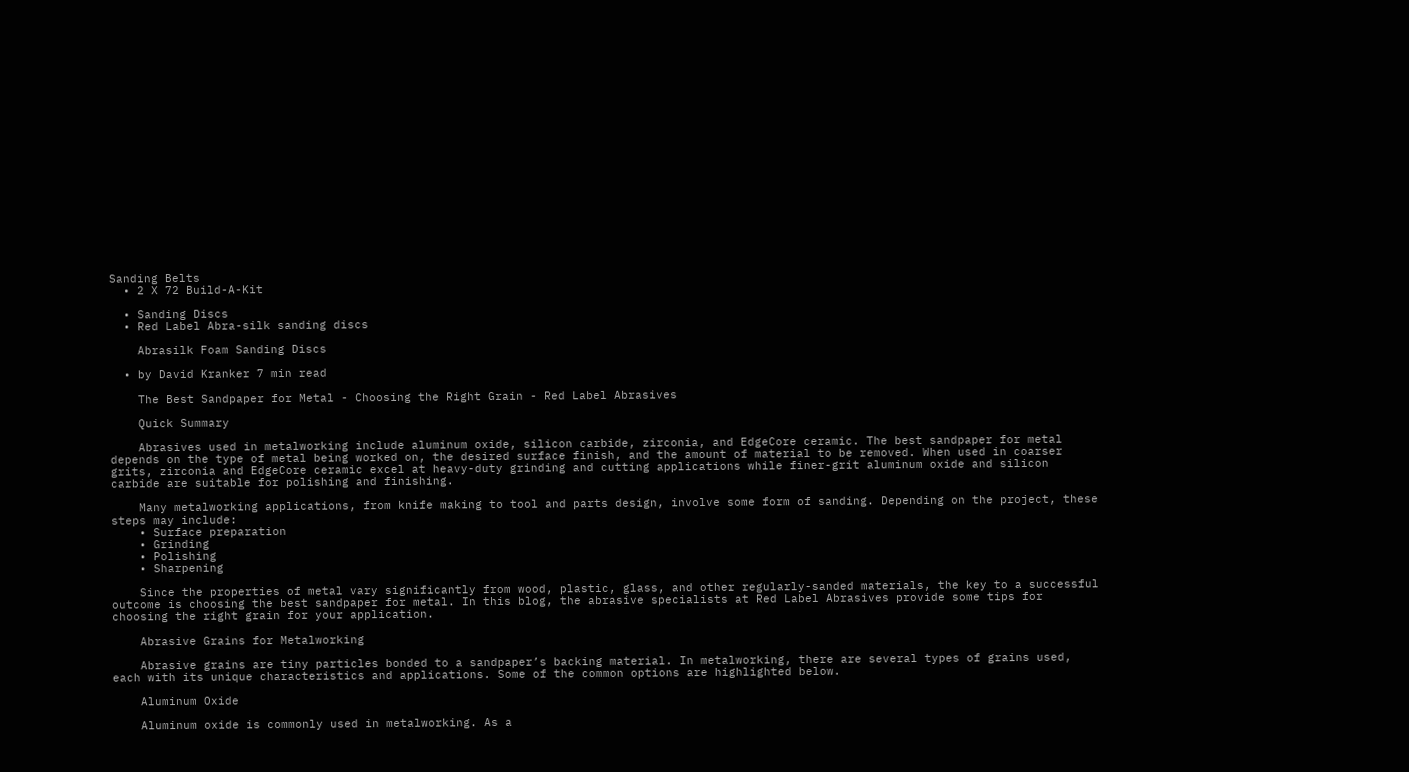Sanding Belts
  • 2 X 72 Build-A-Kit

  • Sanding Discs
  • Red Label Abra-silk sanding discs

    Abrasilk Foam Sanding Discs

  • by David Kranker 7 min read

    The Best Sandpaper for Metal - Choosing the Right Grain - Red Label Abrasives

    Quick Summary

    Abrasives used in metalworking include aluminum oxide, silicon carbide, zirconia, and EdgeCore ceramic. The best sandpaper for metal depends on the type of metal being worked on, the desired surface finish, and the amount of material to be removed. When used in coarser grits, zirconia and EdgeCore ceramic excel at heavy-duty grinding and cutting applications while finer-grit aluminum oxide and silicon carbide are suitable for polishing and finishing.

    Many metalworking applications, from knife making to tool and parts design, involve some form of sanding. Depending on the project, these steps may include:
    • Surface preparation
    • Grinding
    • Polishing
    • Sharpening

    Since the properties of metal vary significantly from wood, plastic, glass, and other regularly-sanded materials, the key to a successful outcome is choosing the best sandpaper for metal. In this blog, the abrasive specialists at Red Label Abrasives provide some tips for choosing the right grain for your application.

    Abrasive Grains for Metalworking

    Abrasive grains are tiny particles bonded to a sandpaper’s backing material. In metalworking, there are several types of grains used, each with its unique characteristics and applications. Some of the common options are highlighted below.

    Aluminum Oxide

    Aluminum oxide is commonly used in metalworking. As a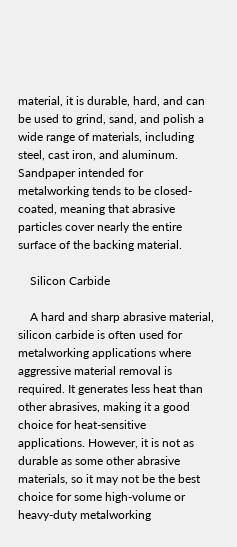material, it is durable, hard, and can be used to grind, sand, and polish a wide range of materials, including steel, cast iron, and aluminum. Sandpaper intended for metalworking tends to be closed-coated, meaning that abrasive particles cover nearly the entire surface of the backing material.

    Silicon Carbide

    A hard and sharp abrasive material, silicon carbide is often used for metalworking applications where aggressive material removal is required. It generates less heat than other abrasives, making it a good choice for heat-sensitive applications. However, it is not as durable as some other abrasive materials, so it may not be the best choice for some high-volume or heavy-duty metalworking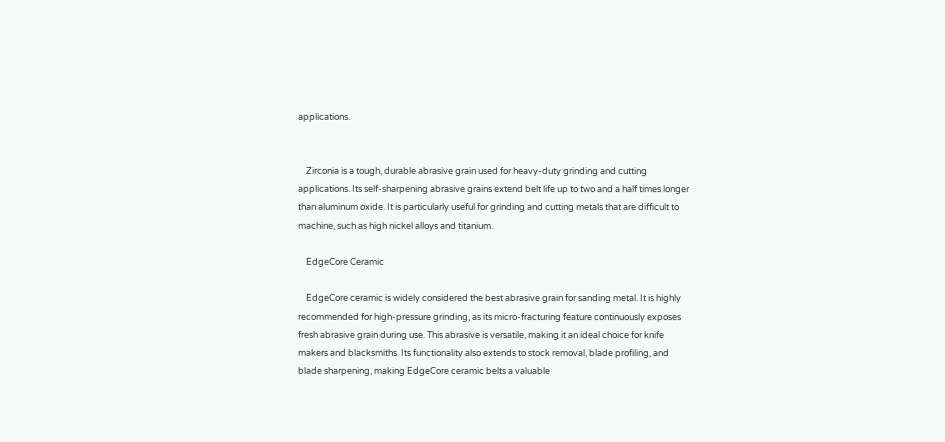applications.


    Zirconia is a tough, durable abrasive grain used for heavy-duty grinding and cutting applications. Its self-sharpening abrasive grains extend belt life up to two and a half times longer than aluminum oxide. It is particularly useful for grinding and cutting metals that are difficult to machine, such as high nickel alloys and titanium.

    EdgeCore Ceramic

    EdgeCore ceramic is widely considered the best abrasive grain for sanding metal. It is highly recommended for high-pressure grinding, as its micro-fracturing feature continuously exposes fresh abrasive grain during use. This abrasive is versatile, making it an ideal choice for knife makers and blacksmiths. Its functionality also extends to stock removal, blade profiling, and blade sharpening, making EdgeCore ceramic belts a valuable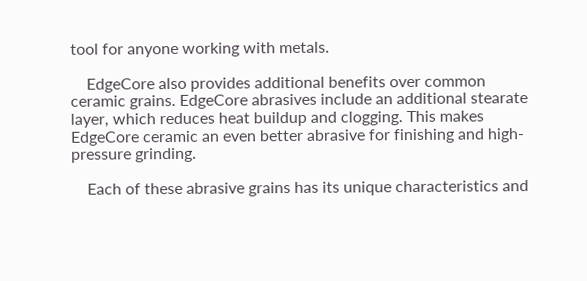tool for anyone working with metals.

    EdgeCore also provides additional benefits over common ceramic grains. EdgeCore abrasives include an additional stearate layer, which reduces heat buildup and clogging. This makes EdgeCore ceramic an even better abrasive for finishing and high-pressure grinding.

    Each of these abrasive grains has its unique characteristics and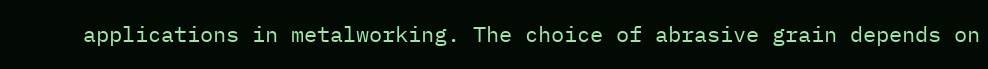applications in metalworking. The choice of abrasive grain depends on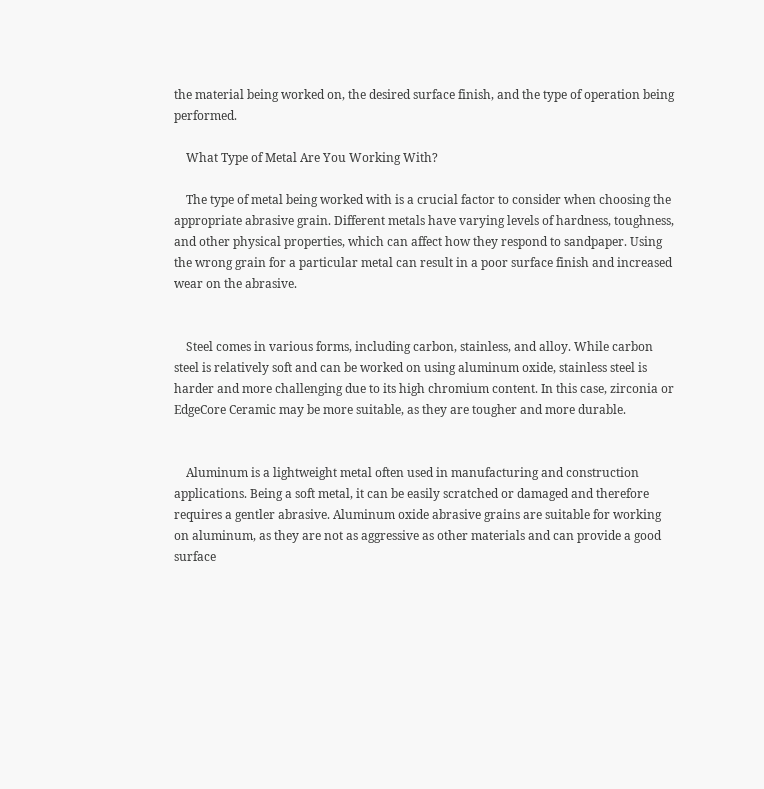the material being worked on, the desired surface finish, and the type of operation being performed.

    What Type of Metal Are You Working With?

    The type of metal being worked with is a crucial factor to consider when choosing the appropriate abrasive grain. Different metals have varying levels of hardness, toughness, and other physical properties, which can affect how they respond to sandpaper. Using the wrong grain for a particular metal can result in a poor surface finish and increased wear on the abrasive.


    Steel comes in various forms, including carbon, stainless, and alloy. While carbon steel is relatively soft and can be worked on using aluminum oxide, stainless steel is harder and more challenging due to its high chromium content. In this case, zirconia or EdgeCore Ceramic may be more suitable, as they are tougher and more durable.


    Aluminum is a lightweight metal often used in manufacturing and construction applications. Being a soft metal, it can be easily scratched or damaged and therefore requires a gentler abrasive. Aluminum oxide abrasive grains are suitable for working on aluminum, as they are not as aggressive as other materials and can provide a good surface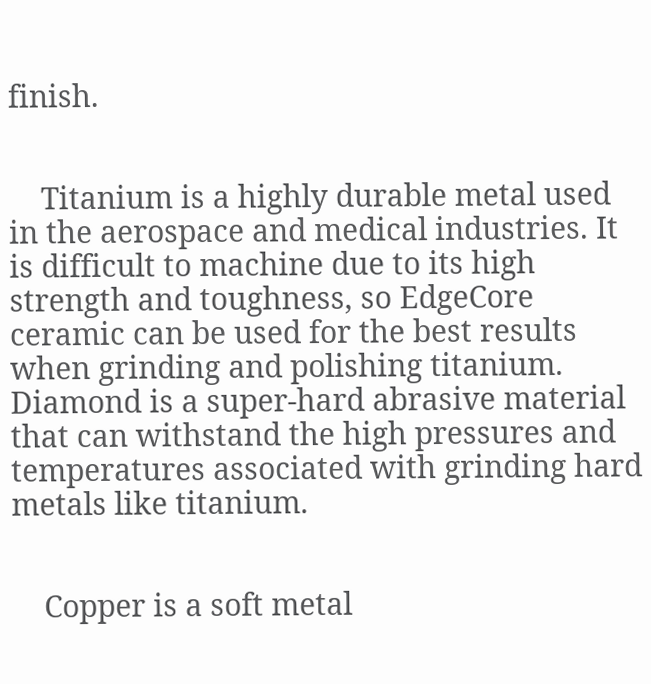finish.


    Titanium is a highly durable metal used in the aerospace and medical industries. It is difficult to machine due to its high strength and toughness, so EdgeCore ceramic can be used for the best results when grinding and polishing titanium. Diamond is a super-hard abrasive material that can withstand the high pressures and temperatures associated with grinding hard metals like titanium.


    Copper is a soft metal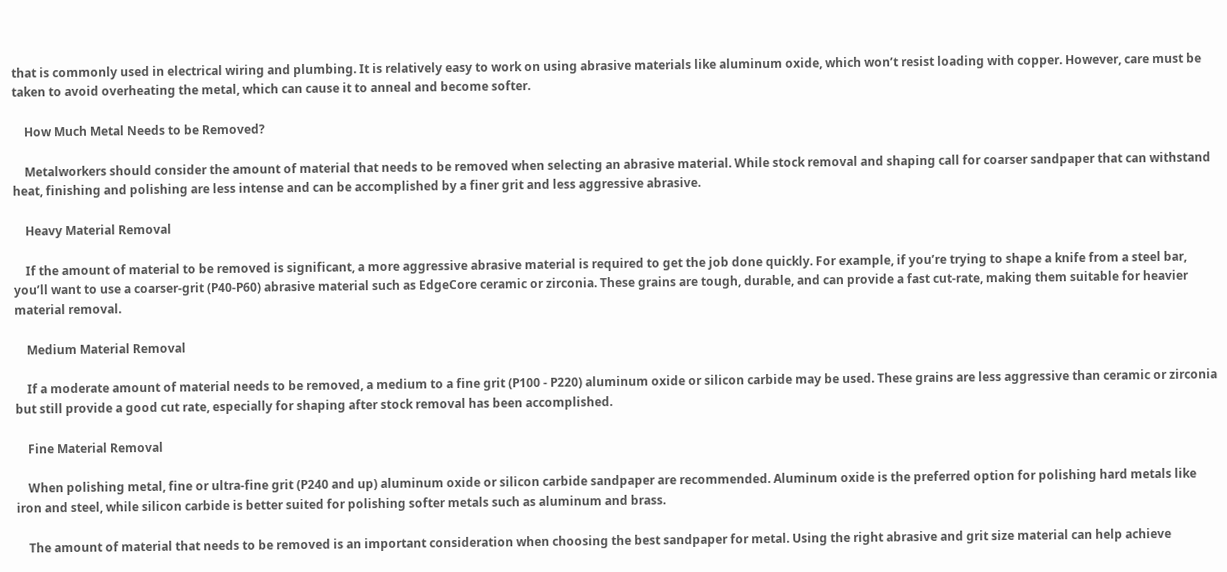that is commonly used in electrical wiring and plumbing. It is relatively easy to work on using abrasive materials like aluminum oxide, which won’t resist loading with copper. However, care must be taken to avoid overheating the metal, which can cause it to anneal and become softer.

    How Much Metal Needs to be Removed?

    Metalworkers should consider the amount of material that needs to be removed when selecting an abrasive material. While stock removal and shaping call for coarser sandpaper that can withstand heat, finishing and polishing are less intense and can be accomplished by a finer grit and less aggressive abrasive.

    Heavy Material Removal

    If the amount of material to be removed is significant, a more aggressive abrasive material is required to get the job done quickly. For example, if you’re trying to shape a knife from a steel bar, you’ll want to use a coarser-grit (P40-P60) abrasive material such as EdgeCore ceramic or zirconia. These grains are tough, durable, and can provide a fast cut-rate, making them suitable for heavier material removal.

    Medium Material Removal

    If a moderate amount of material needs to be removed, a medium to a fine grit (P100 - P220) aluminum oxide or silicon carbide may be used. These grains are less aggressive than ceramic or zirconia but still provide a good cut rate, especially for shaping after stock removal has been accomplished.

    Fine Material Removal

    When polishing metal, fine or ultra-fine grit (P240 and up) aluminum oxide or silicon carbide sandpaper are recommended. Aluminum oxide is the preferred option for polishing hard metals like iron and steel, while silicon carbide is better suited for polishing softer metals such as aluminum and brass.

    The amount of material that needs to be removed is an important consideration when choosing the best sandpaper for metal. Using the right abrasive and grit size material can help achieve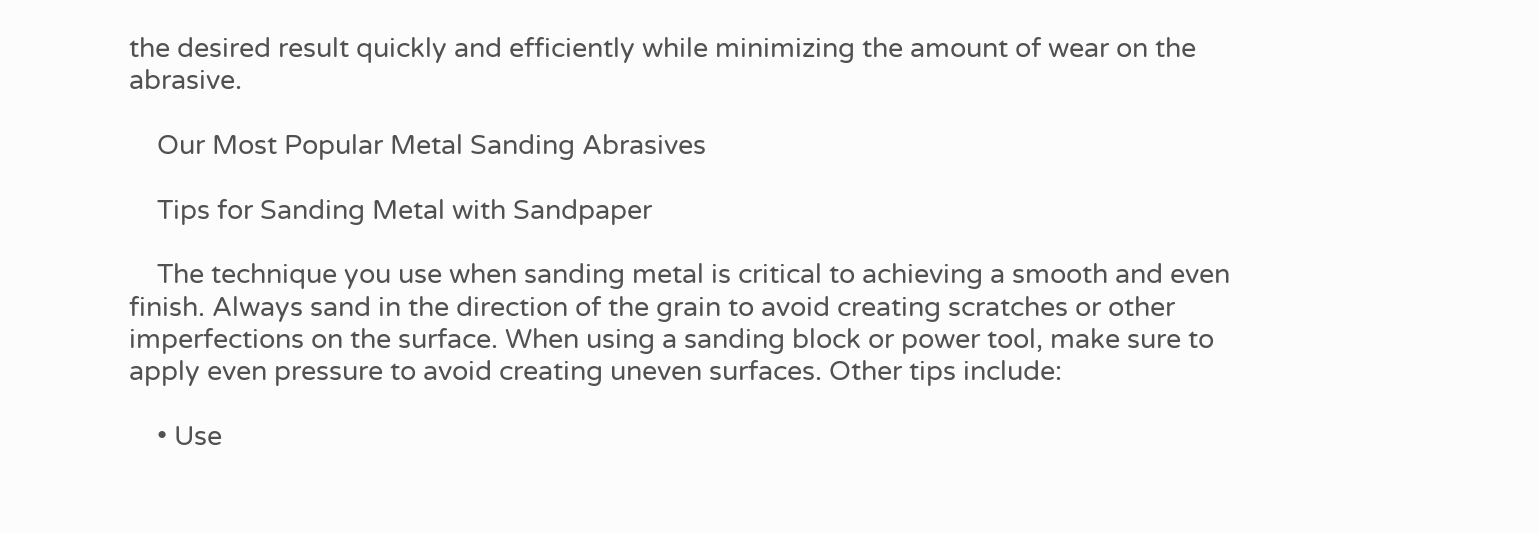the desired result quickly and efficiently while minimizing the amount of wear on the abrasive.

    Our Most Popular Metal Sanding Abrasives

    Tips for Sanding Metal with Sandpaper

    The technique you use when sanding metal is critical to achieving a smooth and even finish. Always sand in the direction of the grain to avoid creating scratches or other imperfections on the surface. When using a sanding block or power tool, make sure to apply even pressure to avoid creating uneven surfaces. Other tips include:

    • Use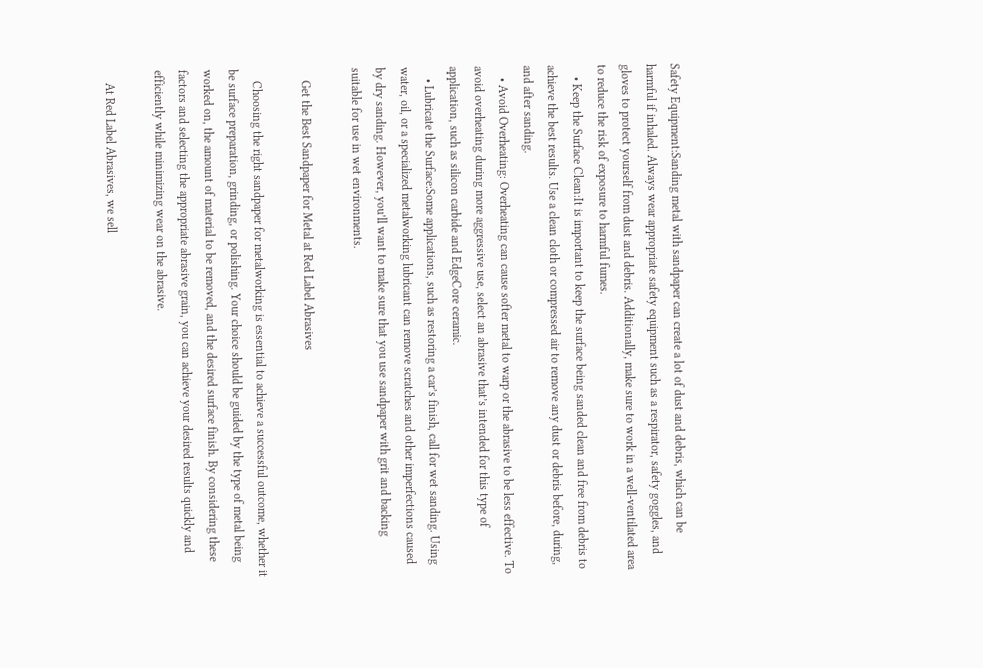Safety Equipment:Sanding metal with sandpaper can create a lot of dust and debris, which can be harmful if inhaled. Always wear appropriate safety equipment such as a respirator, safety goggles, and gloves to protect yourself from dust and debris. Additionally, make sure to work in a well-ventilated area to reduce the risk of exposure to harmful fumes.
    • Keep the Surface Clean:It is important to keep the surface being sanded clean and free from debris to achieve the best results. Use a clean cloth or compressed air to remove any dust or debris before, during, and after sanding.
    • Avoid Overheating: Overheating can cause softer metal to warp or the abrasive to be less effective. To avoid overheating during more aggressive use, select an abrasive that’s intended for this type of application, such as silicon carbide and EdgeCore ceramic.
    • Lubricate the Surface:Some applications, such as restoring a car’s finish, call for wet sanding. Using water, oil, or a specialized metalworking lubricant can remove scratches and other imperfections caused by dry sanding. However, you’ll want to make sure that you use sandpaper with grit and backing suitable for use in wet environments.

    Get the Best Sandpaper for Metal at Red Label Abrasives

    Choosing the right sandpaper for metalworking is essential to achieve a successful outcome, whether it be surface preparation, grinding, or polishing. Your choice should be guided by the type of metal being worked on, the amount of material to be removed, and the desired surface finish. By considering these factors and selecting the appropriate abrasive grain, you can achieve your desired results quickly and efficiently while minimizing wear on the abrasive.

    At Red Label Abrasives, we sell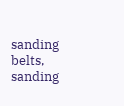sanding belts, sanding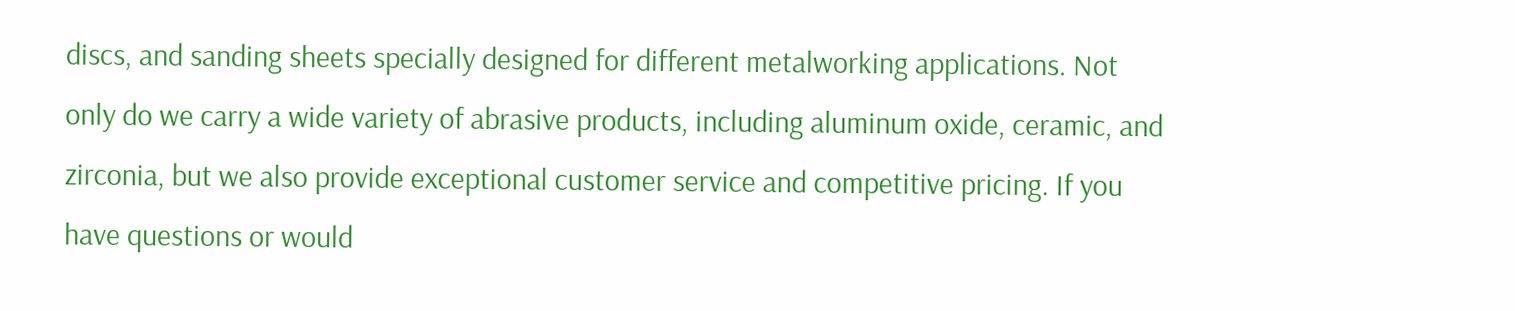discs, and sanding sheets specially designed for different metalworking applications. Not only do we carry a wide variety of abrasive products, including aluminum oxide, ceramic, and zirconia, but we also provide exceptional customer service and competitive pricing. If you have questions or would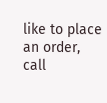like to place an order, call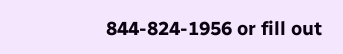844-824-1956 or fill out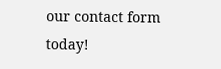our contact form today!